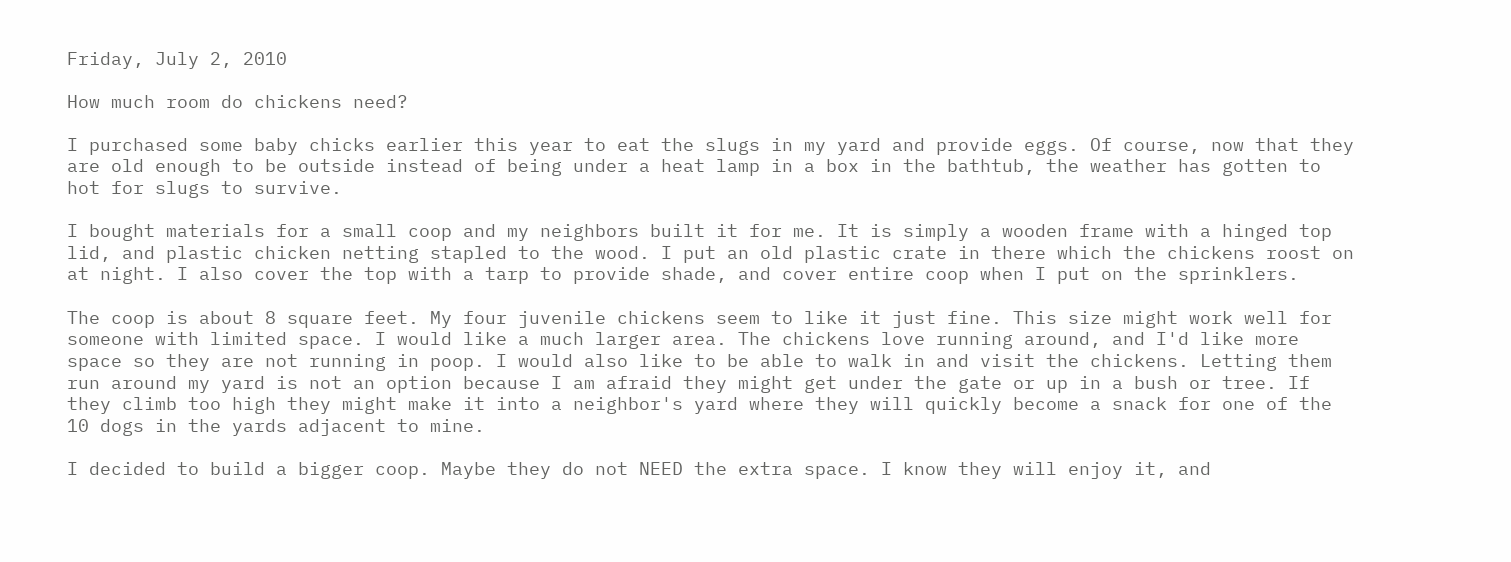Friday, July 2, 2010

How much room do chickens need?

I purchased some baby chicks earlier this year to eat the slugs in my yard and provide eggs. Of course, now that they are old enough to be outside instead of being under a heat lamp in a box in the bathtub, the weather has gotten to hot for slugs to survive.

I bought materials for a small coop and my neighbors built it for me. It is simply a wooden frame with a hinged top lid, and plastic chicken netting stapled to the wood. I put an old plastic crate in there which the chickens roost on at night. I also cover the top with a tarp to provide shade, and cover entire coop when I put on the sprinklers.

The coop is about 8 square feet. My four juvenile chickens seem to like it just fine. This size might work well for someone with limited space. I would like a much larger area. The chickens love running around, and I'd like more space so they are not running in poop. I would also like to be able to walk in and visit the chickens. Letting them run around my yard is not an option because I am afraid they might get under the gate or up in a bush or tree. If they climb too high they might make it into a neighbor's yard where they will quickly become a snack for one of the 10 dogs in the yards adjacent to mine.

I decided to build a bigger coop. Maybe they do not NEED the extra space. I know they will enjoy it, and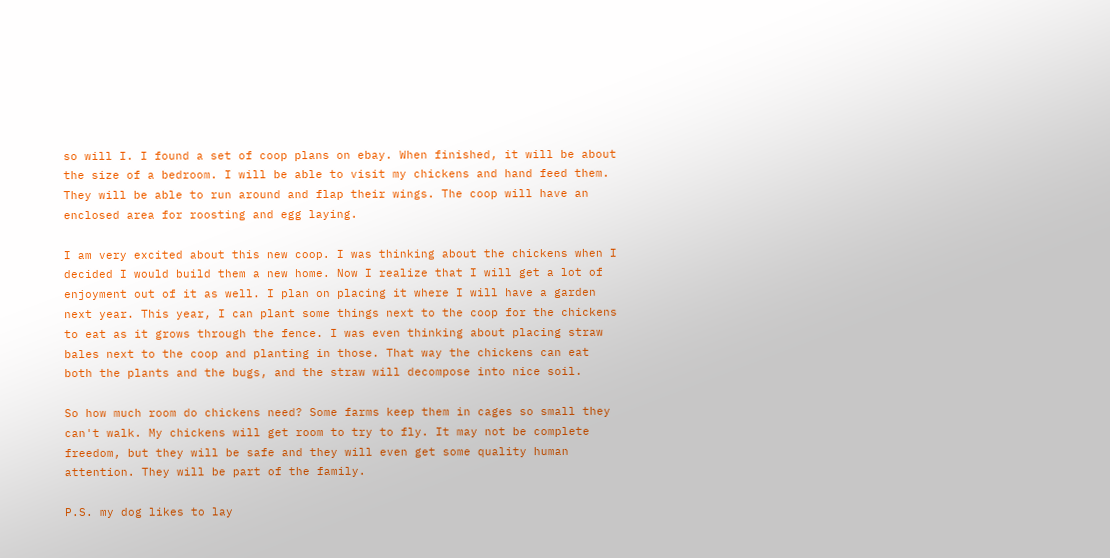so will I. I found a set of coop plans on ebay. When finished, it will be about the size of a bedroom. I will be able to visit my chickens and hand feed them. They will be able to run around and flap their wings. The coop will have an enclosed area for roosting and egg laying.

I am very excited about this new coop. I was thinking about the chickens when I decided I would build them a new home. Now I realize that I will get a lot of enjoyment out of it as well. I plan on placing it where I will have a garden next year. This year, I can plant some things next to the coop for the chickens to eat as it grows through the fence. I was even thinking about placing straw bales next to the coop and planting in those. That way the chickens can eat both the plants and the bugs, and the straw will decompose into nice soil.

So how much room do chickens need? Some farms keep them in cages so small they can't walk. My chickens will get room to try to fly. It may not be complete freedom, but they will be safe and they will even get some quality human attention. They will be part of the family.

P.S. my dog likes to lay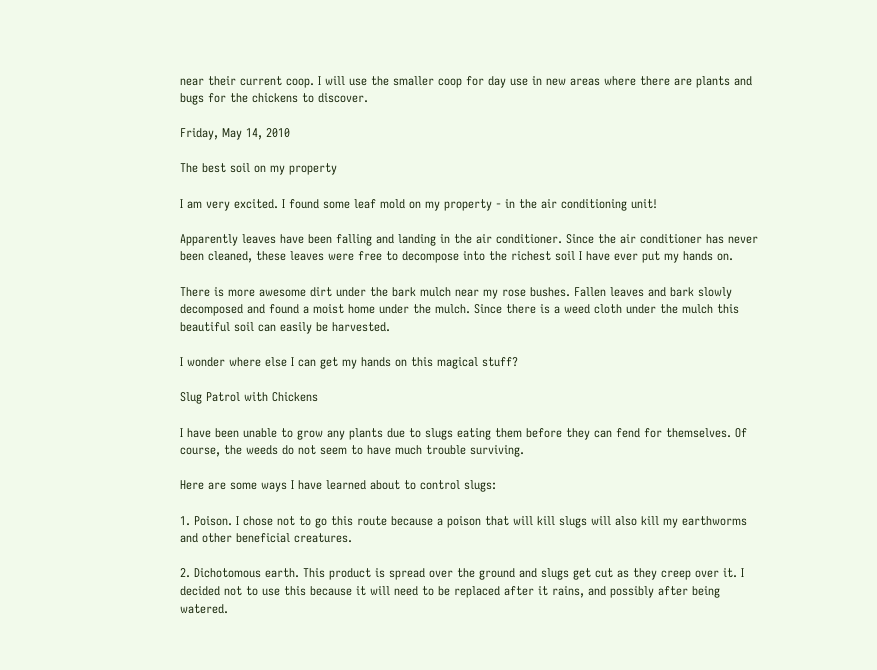near their current coop. I will use the smaller coop for day use in new areas where there are plants and bugs for the chickens to discover.

Friday, May 14, 2010

The best soil on my property

I am very excited. I found some leaf mold on my property - in the air conditioning unit!

Apparently leaves have been falling and landing in the air conditioner. Since the air conditioner has never been cleaned, these leaves were free to decompose into the richest soil I have ever put my hands on.

There is more awesome dirt under the bark mulch near my rose bushes. Fallen leaves and bark slowly decomposed and found a moist home under the mulch. Since there is a weed cloth under the mulch this beautiful soil can easily be harvested.

I wonder where else I can get my hands on this magical stuff?

Slug Patrol with Chickens

I have been unable to grow any plants due to slugs eating them before they can fend for themselves. Of course, the weeds do not seem to have much trouble surviving.

Here are some ways I have learned about to control slugs:

1. Poison. I chose not to go this route because a poison that will kill slugs will also kill my earthworms and other beneficial creatures.

2. Dichotomous earth. This product is spread over the ground and slugs get cut as they creep over it. I decided not to use this because it will need to be replaced after it rains, and possibly after being watered.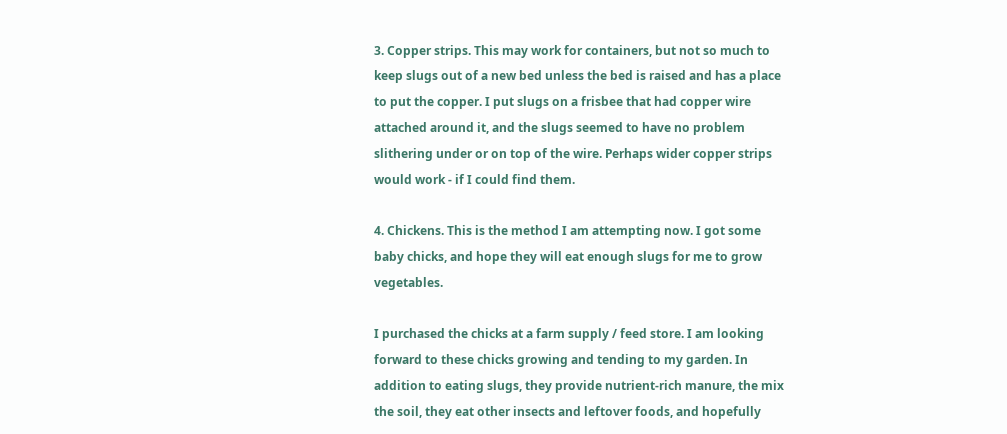3. Copper strips. This may work for containers, but not so much to keep slugs out of a new bed unless the bed is raised and has a place to put the copper. I put slugs on a frisbee that had copper wire attached around it, and the slugs seemed to have no problem slithering under or on top of the wire. Perhaps wider copper strips would work - if I could find them.

4. Chickens. This is the method I am attempting now. I got some baby chicks, and hope they will eat enough slugs for me to grow vegetables.

I purchased the chicks at a farm supply / feed store. I am looking forward to these chicks growing and tending to my garden. In addition to eating slugs, they provide nutrient-rich manure, the mix the soil, they eat other insects and leftover foods, and hopefully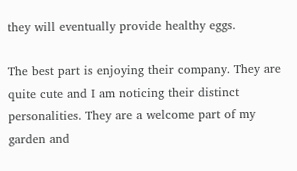they will eventually provide healthy eggs.

The best part is enjoying their company. They are quite cute and I am noticing their distinct personalities. They are a welcome part of my garden and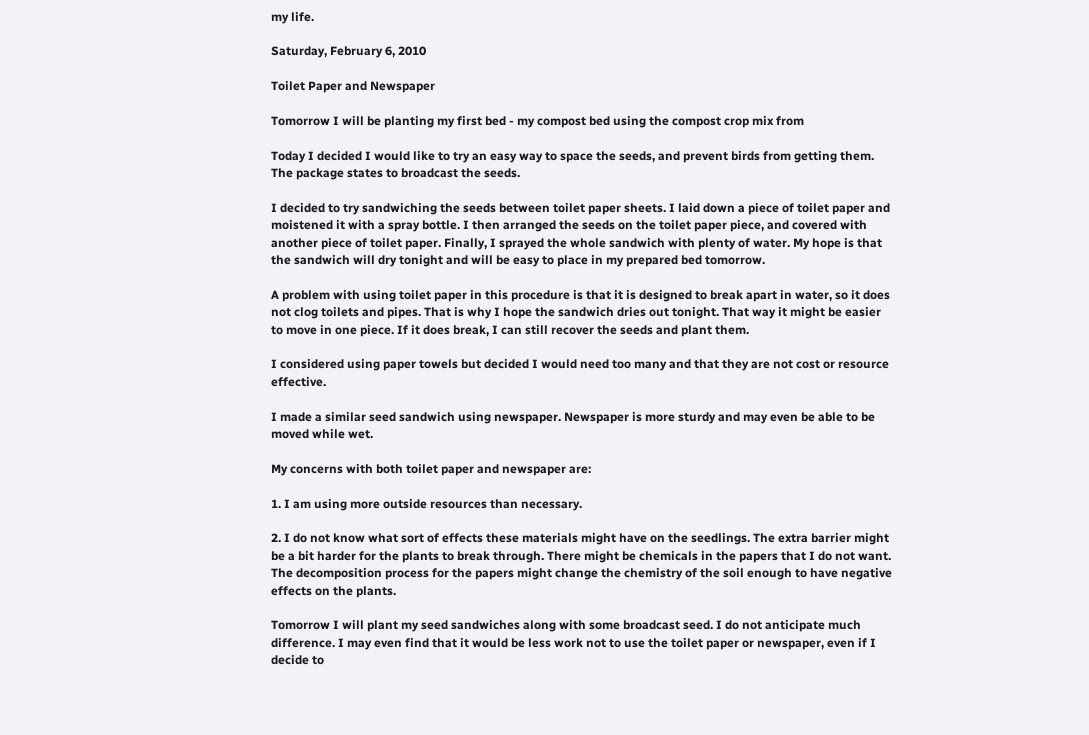my life.

Saturday, February 6, 2010

Toilet Paper and Newspaper

Tomorrow I will be planting my first bed - my compost bed using the compost crop mix from

Today I decided I would like to try an easy way to space the seeds, and prevent birds from getting them. The package states to broadcast the seeds.

I decided to try sandwiching the seeds between toilet paper sheets. I laid down a piece of toilet paper and moistened it with a spray bottle. I then arranged the seeds on the toilet paper piece, and covered with another piece of toilet paper. Finally, I sprayed the whole sandwich with plenty of water. My hope is that the sandwich will dry tonight and will be easy to place in my prepared bed tomorrow.

A problem with using toilet paper in this procedure is that it is designed to break apart in water, so it does not clog toilets and pipes. That is why I hope the sandwich dries out tonight. That way it might be easier to move in one piece. If it does break, I can still recover the seeds and plant them.

I considered using paper towels but decided I would need too many and that they are not cost or resource effective.

I made a similar seed sandwich using newspaper. Newspaper is more sturdy and may even be able to be moved while wet.

My concerns with both toilet paper and newspaper are:

1. I am using more outside resources than necessary.

2. I do not know what sort of effects these materials might have on the seedlings. The extra barrier might be a bit harder for the plants to break through. There might be chemicals in the papers that I do not want. The decomposition process for the papers might change the chemistry of the soil enough to have negative effects on the plants.

Tomorrow I will plant my seed sandwiches along with some broadcast seed. I do not anticipate much difference. I may even find that it would be less work not to use the toilet paper or newspaper, even if I decide to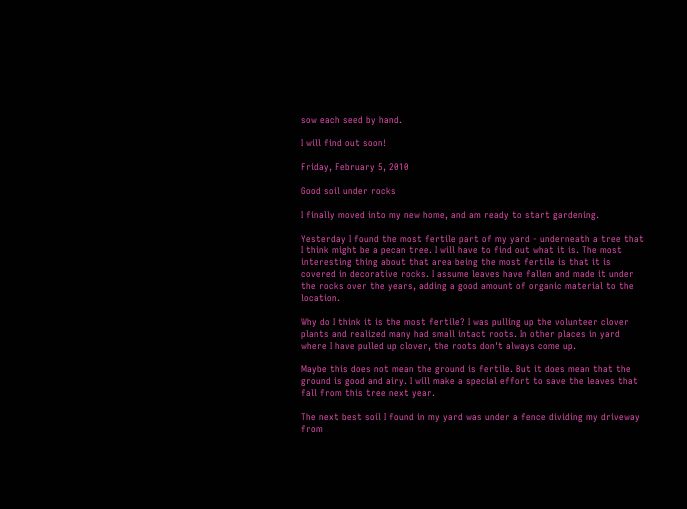sow each seed by hand.

I will find out soon!

Friday, February 5, 2010

Good soil under rocks

I finally moved into my new home, and am ready to start gardening.

Yesterday I found the most fertile part of my yard - underneath a tree that I think might be a pecan tree. I will have to find out what it is. The most interesting thing about that area being the most fertile is that it is covered in decorative rocks. I assume leaves have fallen and made it under the rocks over the years, adding a good amount of organic material to the location.

Why do I think it is the most fertile? I was pulling up the volunteer clover plants and realized many had small intact roots. In other places in yard where I have pulled up clover, the roots don't always come up.

Maybe this does not mean the ground is fertile. But it does mean that the ground is good and airy. I will make a special effort to save the leaves that fall from this tree next year.

The next best soil I found in my yard was under a fence dividing my driveway from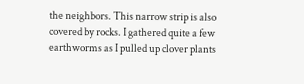the neighbors. This narrow strip is also covered by rocks. I gathered quite a few earthworms as I pulled up clover plants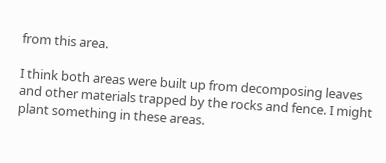from this area.

I think both areas were built up from decomposing leaves and other materials trapped by the rocks and fence. I might plant something in these areas.